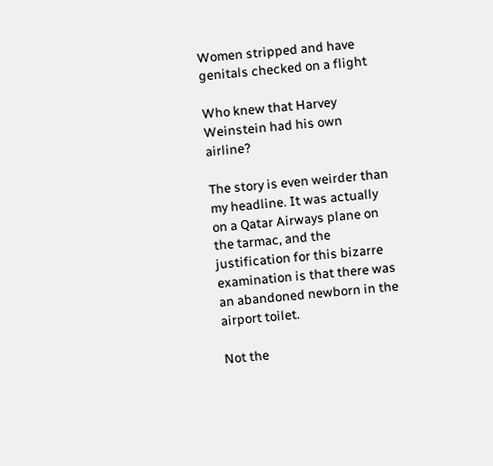Women stripped and have genitals checked on a flight

Who knew that Harvey Weinstein had his own airline?

The story is even weirder than my headline. It was actually on a Qatar Airways plane on the tarmac, and the justification for this bizarre examination is that there was an abandoned newborn in the airport toilet.

Not the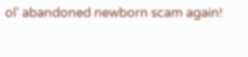ol’ abandoned newborn scam again!